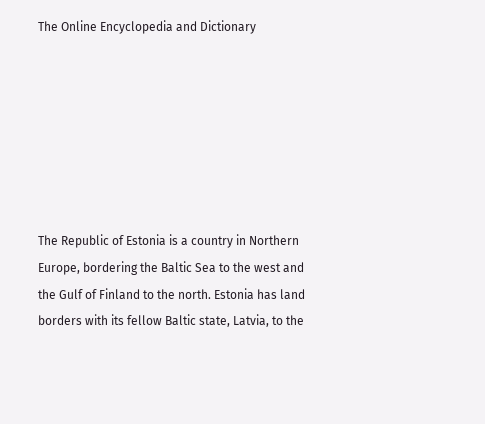The Online Encyclopedia and Dictionary







The Republic of Estonia is a country in Northern Europe, bordering the Baltic Sea to the west and the Gulf of Finland to the north. Estonia has land borders with its fellow Baltic state, Latvia, to the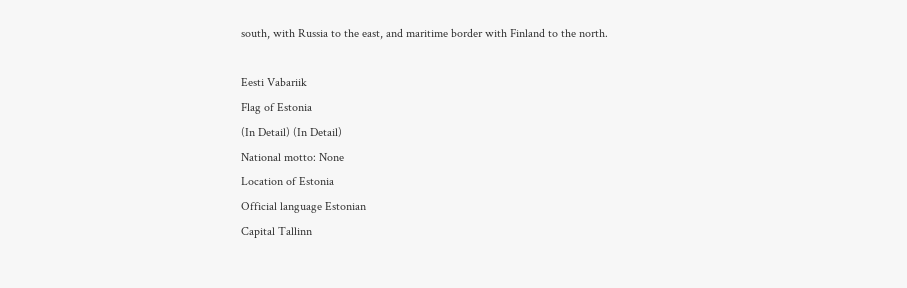south, with Russia to the east, and maritime border with Finland to the north.

Eesti Vabariik
Flag of Estonia
(In Detail) (In Detail)
National motto: None
Location of Estonia
Official language Estonian
Capital Tallinn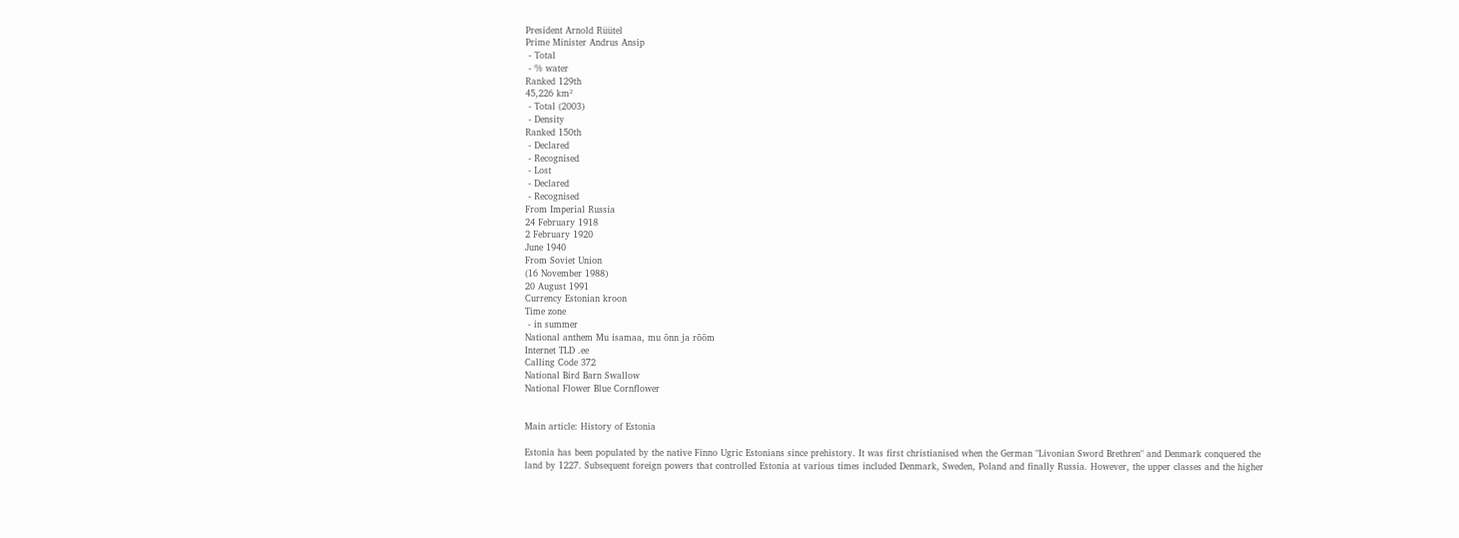President Arnold Rüütel
Prime Minister Andrus Ansip
 - Total
 - % water
Ranked 129th
45,226 km²
 - Total (2003)
 - Density
Ranked 150th
 - Declared
 - Recognised
 - Lost
 - Declared
 - Recognised
From Imperial Russia
24 February 1918
2 February 1920
June 1940
From Soviet Union
(16 November 1988)
20 August 1991
Currency Estonian kroon
Time zone
 - in summer
National anthem Mu isamaa, mu õnn ja rõõm
Internet TLD .ee
Calling Code 372
National Bird Barn Swallow
National Flower Blue Cornflower


Main article: History of Estonia

Estonia has been populated by the native Finno Ugric Estonians since prehistory. It was first christianised when the German "Livonian Sword Brethren" and Denmark conquered the land by 1227. Subsequent foreign powers that controlled Estonia at various times included Denmark, Sweden, Poland and finally Russia. However, the upper classes and the higher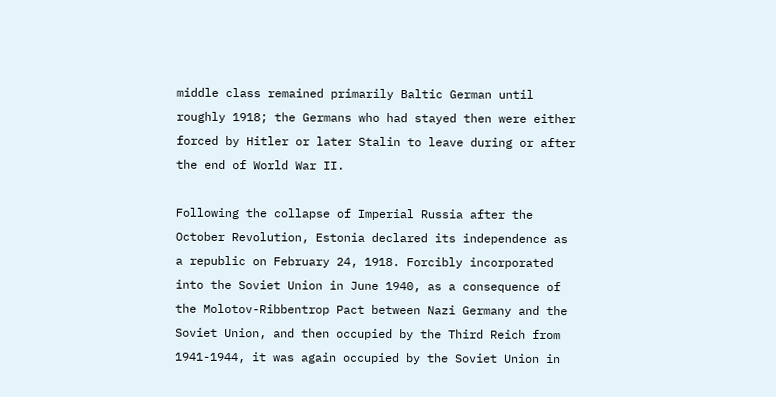middle class remained primarily Baltic German until roughly 1918; the Germans who had stayed then were either forced by Hitler or later Stalin to leave during or after the end of World War II.

Following the collapse of Imperial Russia after the October Revolution, Estonia declared its independence as a republic on February 24, 1918. Forcibly incorporated into the Soviet Union in June 1940, as a consequence of the Molotov-Ribbentrop Pact between Nazi Germany and the Soviet Union, and then occupied by the Third Reich from 1941-1944, it was again occupied by the Soviet Union in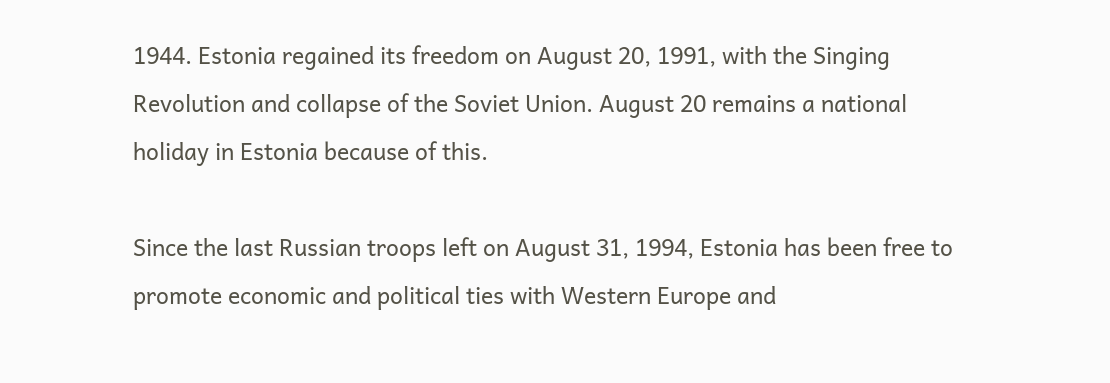1944. Estonia regained its freedom on August 20, 1991, with the Singing Revolution and collapse of the Soviet Union. August 20 remains a national holiday in Estonia because of this.

Since the last Russian troops left on August 31, 1994, Estonia has been free to promote economic and political ties with Western Europe and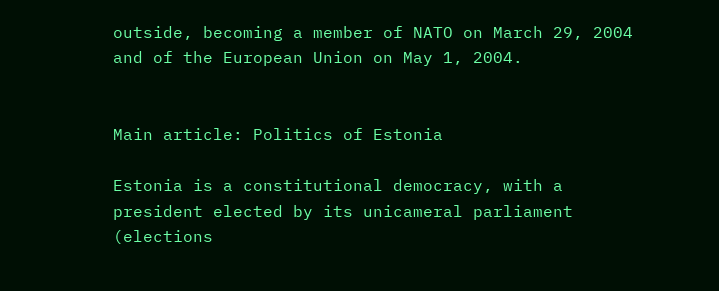outside, becoming a member of NATO on March 29, 2004 and of the European Union on May 1, 2004.


Main article: Politics of Estonia

Estonia is a constitutional democracy, with a president elected by its unicameral parliament (elections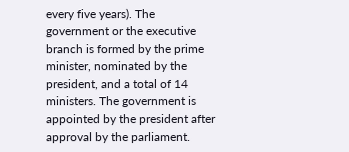every five years). The government or the executive branch is formed by the prime minister, nominated by the president, and a total of 14 ministers. The government is appointed by the president after approval by the parliament.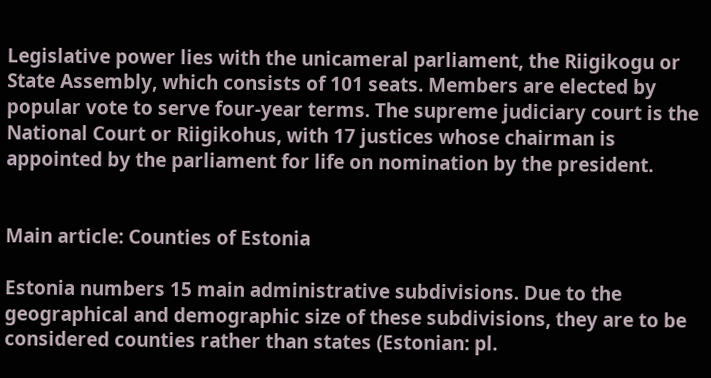Legislative power lies with the unicameral parliament, the Riigikogu or State Assembly, which consists of 101 seats. Members are elected by popular vote to serve four-year terms. The supreme judiciary court is the National Court or Riigikohus, with 17 justices whose chairman is appointed by the parliament for life on nomination by the president.


Main article: Counties of Estonia

Estonia numbers 15 main administrative subdivisions. Due to the geographical and demographic size of these subdivisions, they are to be considered counties rather than states (Estonian: pl.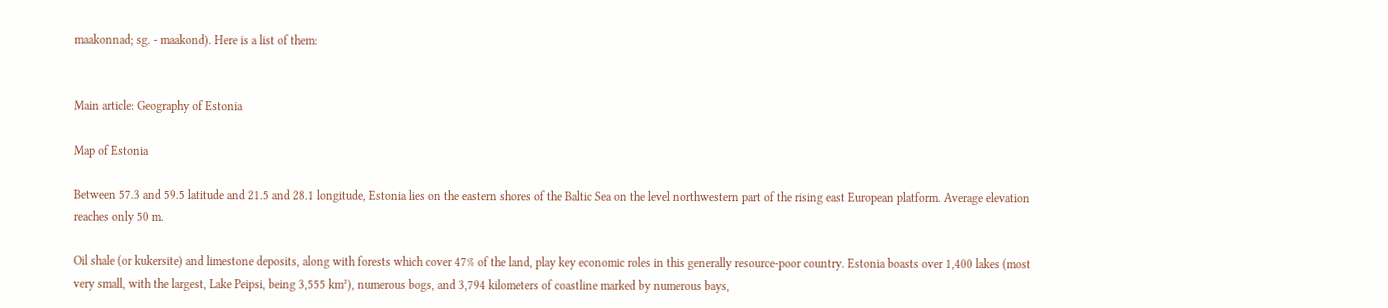maakonnad; sg. - maakond). Here is a list of them:


Main article: Geography of Estonia

Map of Estonia

Between 57.3 and 59.5 latitude and 21.5 and 28.1 longitude, Estonia lies on the eastern shores of the Baltic Sea on the level northwestern part of the rising east European platform. Average elevation reaches only 50 m.

Oil shale (or kukersite) and limestone deposits, along with forests which cover 47% of the land, play key economic roles in this generally resource-poor country. Estonia boasts over 1,400 lakes (most very small, with the largest, Lake Peipsi, being 3,555 km²), numerous bogs, and 3,794 kilometers of coastline marked by numerous bays,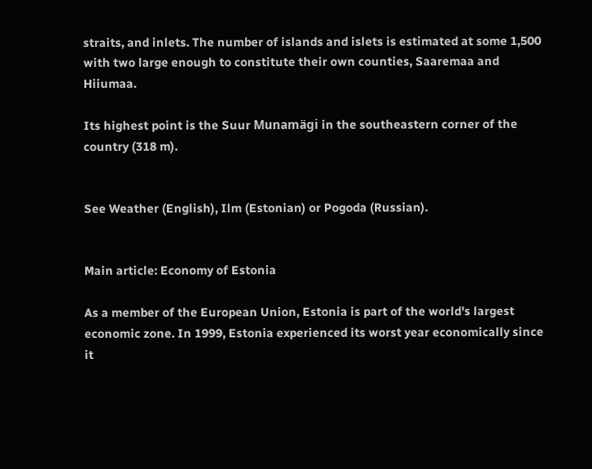straits, and inlets. The number of islands and islets is estimated at some 1,500 with two large enough to constitute their own counties, Saaremaa and Hiiumaa.

Its highest point is the Suur Munamägi in the southeastern corner of the country (318 m).


See Weather (English), Ilm (Estonian) or Pogoda (Russian).


Main article: Economy of Estonia

As a member of the European Union, Estonia is part of the world's largest economic zone. In 1999, Estonia experienced its worst year economically since it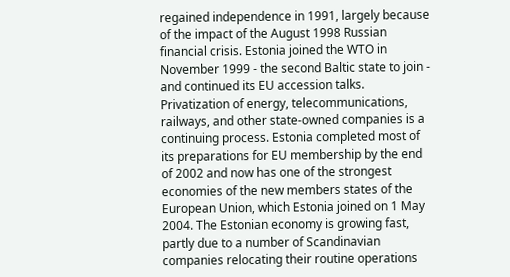regained independence in 1991, largely because of the impact of the August 1998 Russian financial crisis. Estonia joined the WTO in November 1999 - the second Baltic state to join - and continued its EU accession talks. Privatization of energy, telecommunications, railways, and other state-owned companies is a continuing process. Estonia completed most of its preparations for EU membership by the end of 2002 and now has one of the strongest economies of the new members states of the European Union, which Estonia joined on 1 May 2004. The Estonian economy is growing fast, partly due to a number of Scandinavian companies relocating their routine operations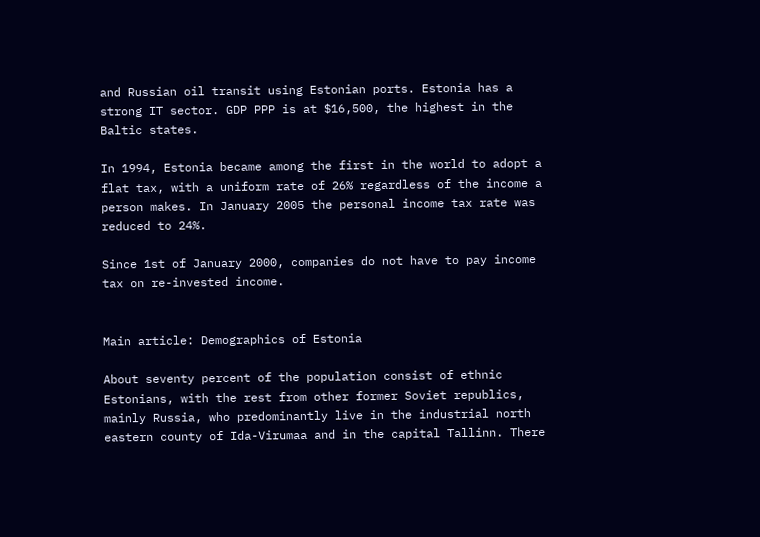and Russian oil transit using Estonian ports. Estonia has a strong IT sector. GDP PPP is at $16,500, the highest in the Baltic states.

In 1994, Estonia became among the first in the world to adopt a flat tax, with a uniform rate of 26% regardless of the income a person makes. In January 2005 the personal income tax rate was reduced to 24%.

Since 1st of January 2000, companies do not have to pay income tax on re-invested income.


Main article: Demographics of Estonia

About seventy percent of the population consist of ethnic Estonians, with the rest from other former Soviet republics, mainly Russia, who predominantly live in the industrial north eastern county of Ida-Virumaa and in the capital Tallinn. There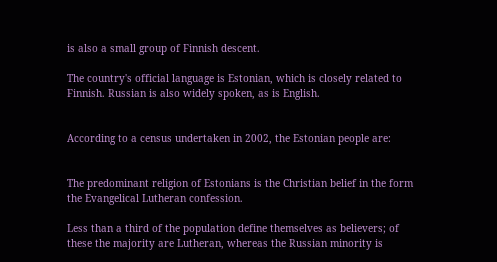is also a small group of Finnish descent.

The country's official language is Estonian, which is closely related to Finnish. Russian is also widely spoken, as is English.


According to a census undertaken in 2002, the Estonian people are:


The predominant religion of Estonians is the Christian belief in the form the Evangelical Lutheran confession.

Less than a third of the population define themselves as believers; of these the majority are Lutheran, whereas the Russian minority is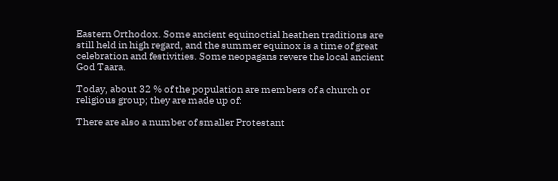Eastern Orthodox. Some ancient equinoctial heathen traditions are still held in high regard, and the summer equinox is a time of great celebration and festivities. Some neopagans revere the local ancient God Taara.

Today, about 32 % of the population are members of a church or religious group; they are made up of:

There are also a number of smaller Protestant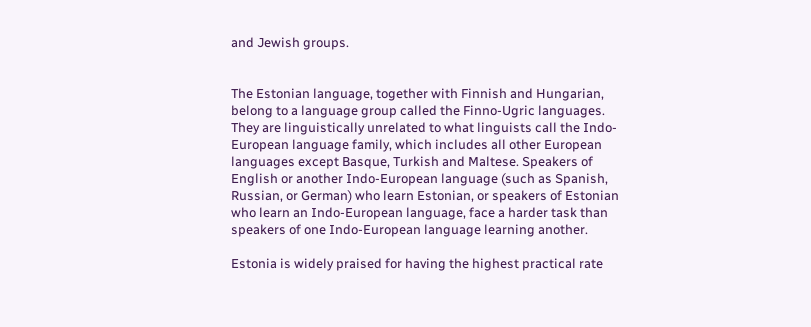and Jewish groups.


The Estonian language, together with Finnish and Hungarian, belong to a language group called the Finno-Ugric languages. They are linguistically unrelated to what linguists call the Indo-European language family, which includes all other European languages except Basque, Turkish and Maltese. Speakers of English or another Indo-European language (such as Spanish, Russian, or German) who learn Estonian, or speakers of Estonian who learn an Indo-European language, face a harder task than speakers of one Indo-European language learning another.

Estonia is widely praised for having the highest practical rate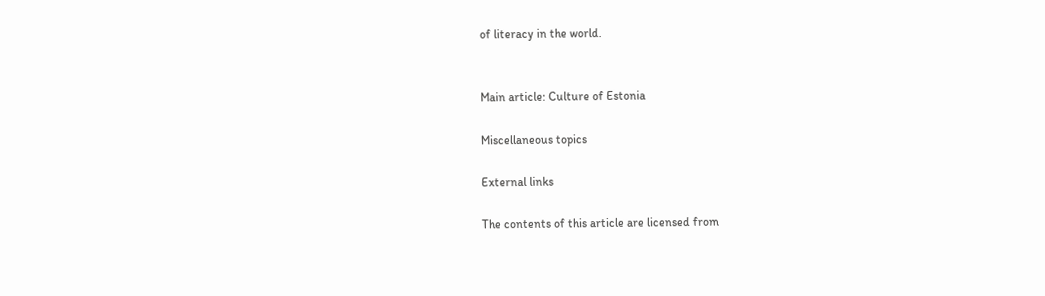of literacy in the world.


Main article: Culture of Estonia

Miscellaneous topics

External links

The contents of this article are licensed from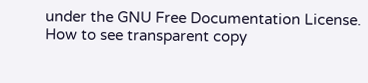under the GNU Free Documentation License. How to see transparent copy